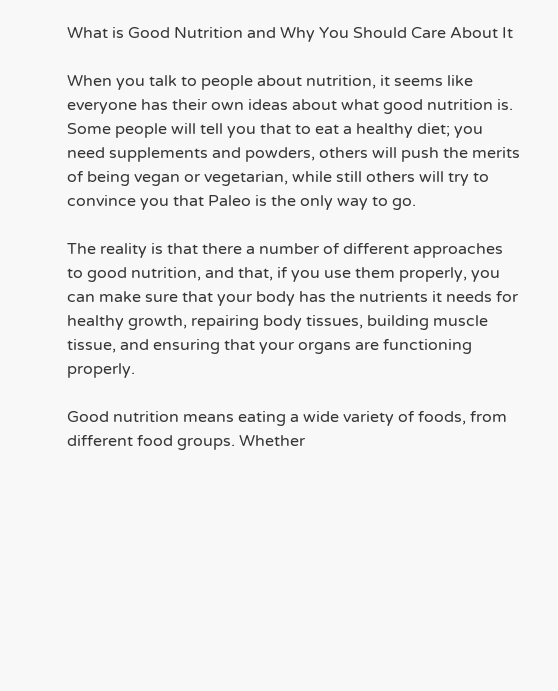What is Good Nutrition and Why You Should Care About It

When you talk to people about nutrition, it seems like everyone has their own ideas about what good nutrition is. Some people will tell you that to eat a healthy diet; you need supplements and powders, others will push the merits of being vegan or vegetarian, while still others will try to convince you that Paleo is the only way to go.

The reality is that there a number of different approaches to good nutrition, and that, if you use them properly, you can make sure that your body has the nutrients it needs for healthy growth, repairing body tissues, building muscle tissue, and ensuring that your organs are functioning properly.

Good nutrition means eating a wide variety of foods, from different food groups. Whether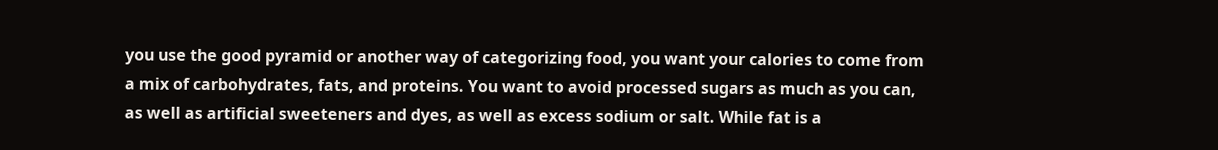you use the good pyramid or another way of categorizing food, you want your calories to come from a mix of carbohydrates, fats, and proteins. You want to avoid processed sugars as much as you can, as well as artificial sweeteners and dyes, as well as excess sodium or salt. While fat is a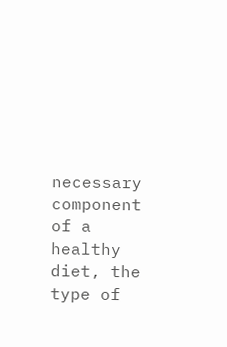necessary component of a healthy diet, the type of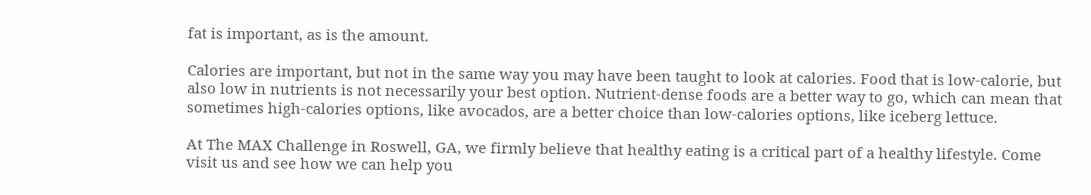fat is important, as is the amount.

Calories are important, but not in the same way you may have been taught to look at calories. Food that is low-calorie, but also low in nutrients is not necessarily your best option. Nutrient-dense foods are a better way to go, which can mean that sometimes high-calories options, like avocados, are a better choice than low-calories options, like iceberg lettuce.

At The MAX Challenge in Roswell, GA, we firmly believe that healthy eating is a critical part of a healthy lifestyle. Come visit us and see how we can help you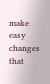make easy changes that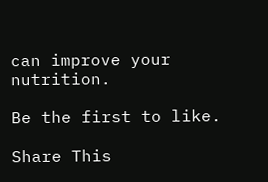can improve your nutrition.

Be the first to like.

Share This